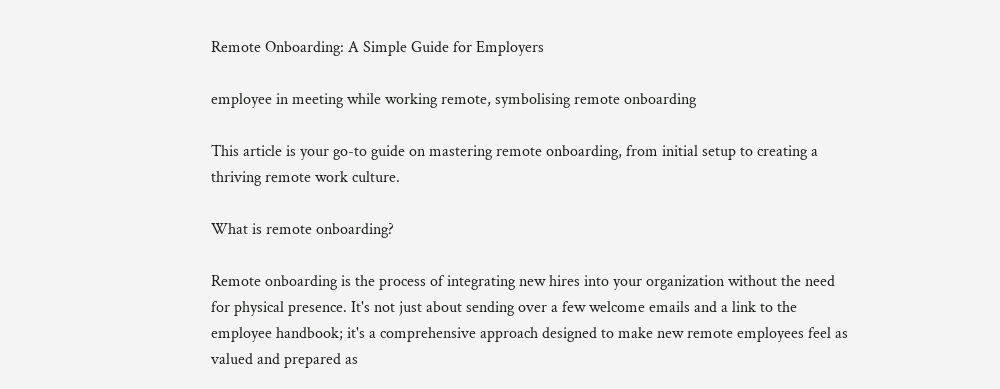Remote Onboarding: A Simple Guide for Employers

employee in meeting while working remote, symbolising remote onboarding

This article is your go-to guide on mastering remote onboarding, from initial setup to creating a thriving remote work culture.

What is remote onboarding?

Remote onboarding is the process of integrating new hires into your organization without the need for physical presence. It's not just about sending over a few welcome emails and a link to the employee handbook; it's a comprehensive approach designed to make new remote employees feel as valued and prepared as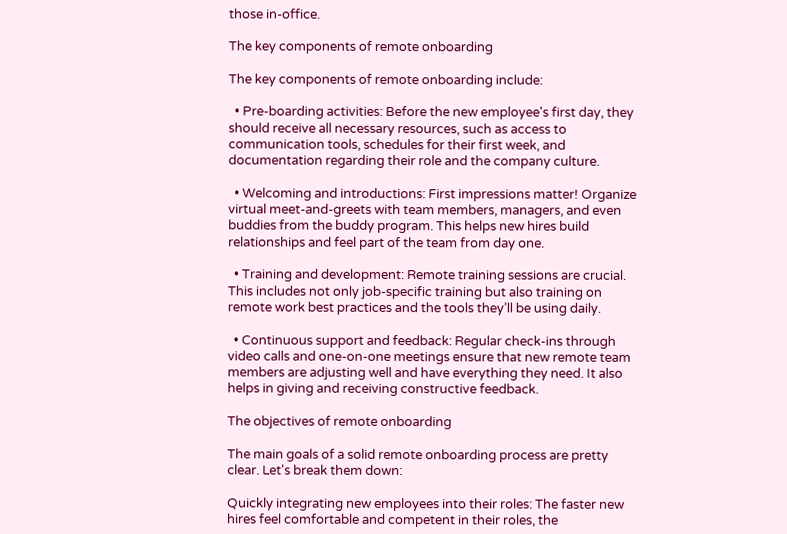those in-office.

The key components of remote onboarding

The key components of remote onboarding include:

  • Pre-boarding activities: Before the new employee's first day, they should receive all necessary resources, such as access to communication tools, schedules for their first week, and documentation regarding their role and the company culture.

  • Welcoming and introductions: First impressions matter! Organize virtual meet-and-greets with team members, managers, and even buddies from the buddy program. This helps new hires build relationships and feel part of the team from day one.

  • Training and development: Remote training sessions are crucial. This includes not only job-specific training but also training on remote work best practices and the tools they’ll be using daily.

  • Continuous support and feedback: Regular check-ins through video calls and one-on-one meetings ensure that new remote team members are adjusting well and have everything they need. It also helps in giving and receiving constructive feedback.

The objectives of remote onboarding

The main goals of a solid remote onboarding process are pretty clear. Let's break them down:

Quickly integrating new employees into their roles: The faster new hires feel comfortable and competent in their roles, the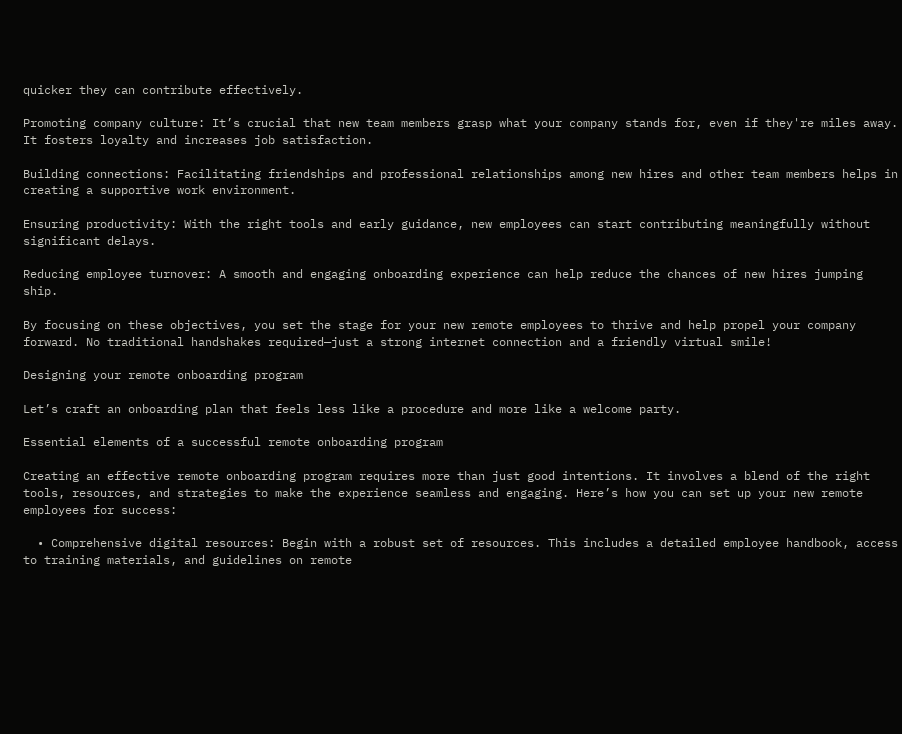quicker they can contribute effectively.

Promoting company culture: It’s crucial that new team members grasp what your company stands for, even if they're miles away. It fosters loyalty and increases job satisfaction.

Building connections: Facilitating friendships and professional relationships among new hires and other team members helps in creating a supportive work environment.

Ensuring productivity: With the right tools and early guidance, new employees can start contributing meaningfully without significant delays.

Reducing employee turnover: A smooth and engaging onboarding experience can help reduce the chances of new hires jumping ship.

By focusing on these objectives, you set the stage for your new remote employees to thrive and help propel your company forward. No traditional handshakes required—just a strong internet connection and a friendly virtual smile!

Designing your remote onboarding program

Let’s craft an onboarding plan that feels less like a procedure and more like a welcome party.

Essential elements of a successful remote onboarding program

Creating an effective remote onboarding program requires more than just good intentions. It involves a blend of the right tools, resources, and strategies to make the experience seamless and engaging. Here’s how you can set up your new remote employees for success:

  • Comprehensive digital resources: Begin with a robust set of resources. This includes a detailed employee handbook, access to training materials, and guidelines on remote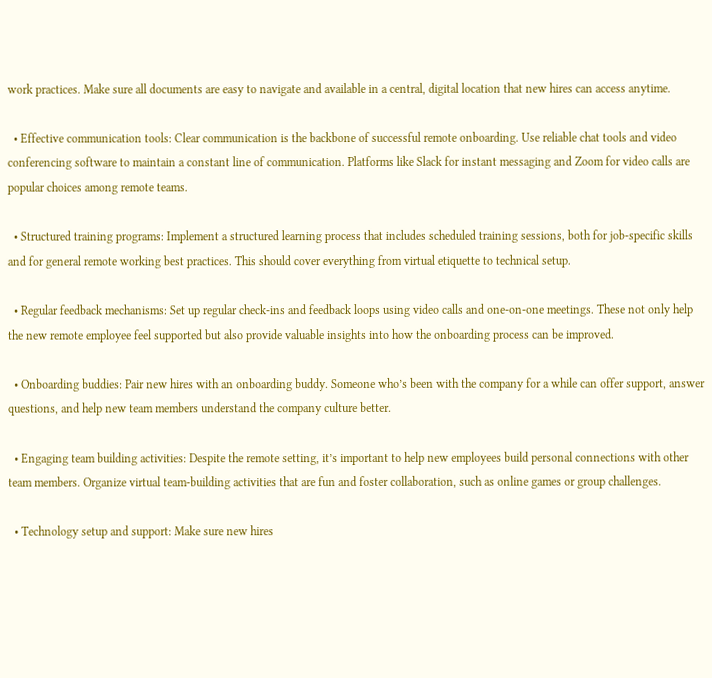work practices. Make sure all documents are easy to navigate and available in a central, digital location that new hires can access anytime.

  • Effective communication tools: Clear communication is the backbone of successful remote onboarding. Use reliable chat tools and video conferencing software to maintain a constant line of communication. Platforms like Slack for instant messaging and Zoom for video calls are popular choices among remote teams.

  • Structured training programs: Implement a structured learning process that includes scheduled training sessions, both for job-specific skills and for general remote working best practices. This should cover everything from virtual etiquette to technical setup.

  • Regular feedback mechanisms: Set up regular check-ins and feedback loops using video calls and one-on-one meetings. These not only help the new remote employee feel supported but also provide valuable insights into how the onboarding process can be improved.

  • Onboarding buddies: Pair new hires with an onboarding buddy. Someone who’s been with the company for a while can offer support, answer questions, and help new team members understand the company culture better.

  • Engaging team building activities: Despite the remote setting, it’s important to help new employees build personal connections with other team members. Organize virtual team-building activities that are fun and foster collaboration, such as online games or group challenges.

  • Technology setup and support: Make sure new hires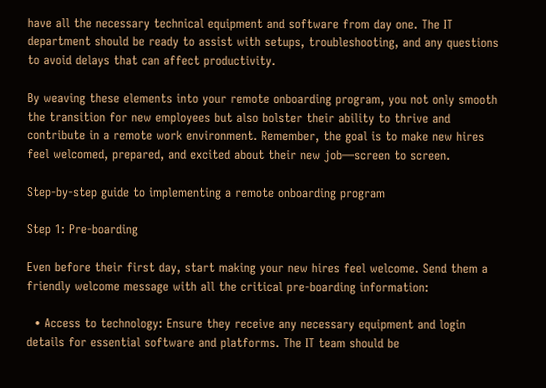have all the necessary technical equipment and software from day one. The IT department should be ready to assist with setups, troubleshooting, and any questions to avoid delays that can affect productivity.

By weaving these elements into your remote onboarding program, you not only smooth the transition for new employees but also bolster their ability to thrive and contribute in a remote work environment. Remember, the goal is to make new hires feel welcomed, prepared, and excited about their new job—screen to screen.

Step-by-step guide to implementing a remote onboarding program

Step 1: Pre-boarding

Even before their first day, start making your new hires feel welcome. Send them a friendly welcome message with all the critical pre-boarding information:

  • Access to technology: Ensure they receive any necessary equipment and login details for essential software and platforms. The IT team should be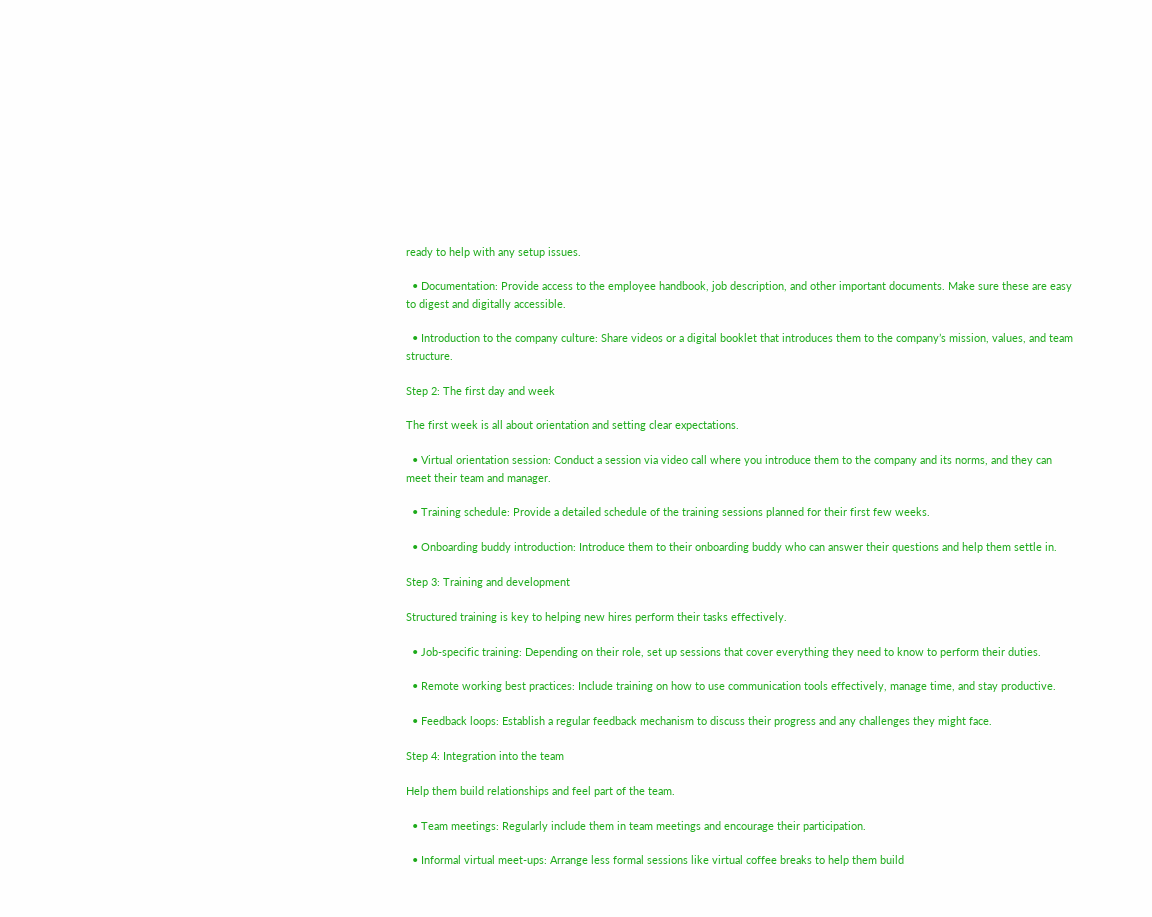ready to help with any setup issues.

  • Documentation: Provide access to the employee handbook, job description, and other important documents. Make sure these are easy to digest and digitally accessible.

  • Introduction to the company culture: Share videos or a digital booklet that introduces them to the company’s mission, values, and team structure.

Step 2: The first day and week

The first week is all about orientation and setting clear expectations.

  • Virtual orientation session: Conduct a session via video call where you introduce them to the company and its norms, and they can meet their team and manager.

  • Training schedule: Provide a detailed schedule of the training sessions planned for their first few weeks.

  • Onboarding buddy introduction: Introduce them to their onboarding buddy who can answer their questions and help them settle in.

Step 3: Training and development

Structured training is key to helping new hires perform their tasks effectively.

  • Job-specific training: Depending on their role, set up sessions that cover everything they need to know to perform their duties.

  • Remote working best practices: Include training on how to use communication tools effectively, manage time, and stay productive.

  • Feedback loops: Establish a regular feedback mechanism to discuss their progress and any challenges they might face.

Step 4: Integration into the team

Help them build relationships and feel part of the team.

  • Team meetings: Regularly include them in team meetings and encourage their participation.

  • Informal virtual meet-ups: Arrange less formal sessions like virtual coffee breaks to help them build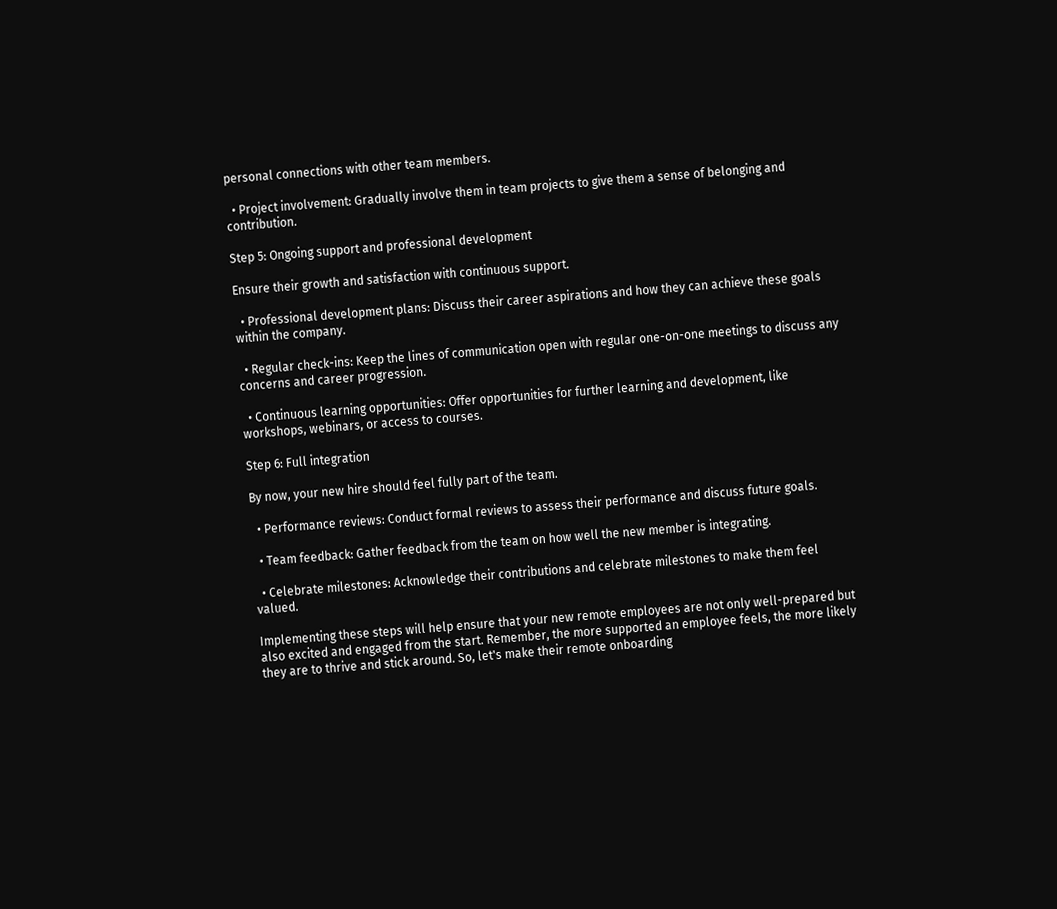personal connections with other team members.

  • Project involvement: Gradually involve them in team projects to give them a sense of belonging and contribution.

Step 5: Ongoing support and professional development

Ensure their growth and satisfaction with continuous support.

  • Professional development plans: Discuss their career aspirations and how they can achieve these goals within the company.

  • Regular check-ins: Keep the lines of communication open with regular one-on-one meetings to discuss any concerns and career progression.

  • Continuous learning opportunities: Offer opportunities for further learning and development, like workshops, webinars, or access to courses.

Step 6: Full integration

By now, your new hire should feel fully part of the team.

  • Performance reviews: Conduct formal reviews to assess their performance and discuss future goals.

  • Team feedback: Gather feedback from the team on how well the new member is integrating.

  • Celebrate milestones: Acknowledge their contributions and celebrate milestones to make them feel valued.

Implementing these steps will help ensure that your new remote employees are not only well-prepared but also excited and engaged from the start. Remember, the more supported an employee feels, the more likely they are to thrive and stick around. So, let's make their remote onboarding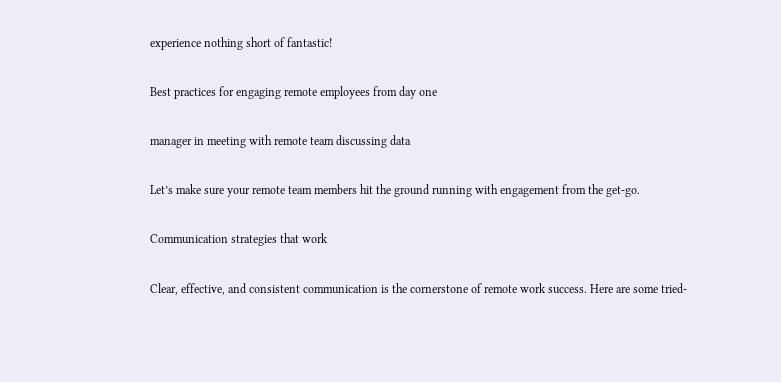experience nothing short of fantastic!

Best practices for engaging remote employees from day one

manager in meeting with remote team discussing data

Let’s make sure your remote team members hit the ground running with engagement from the get-go.

Communication strategies that work

Clear, effective, and consistent communication is the cornerstone of remote work success. Here are some tried-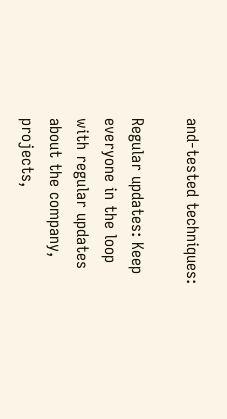and-tested techniques:

Regular updates: Keep everyone in the loop with regular updates about the company, projects,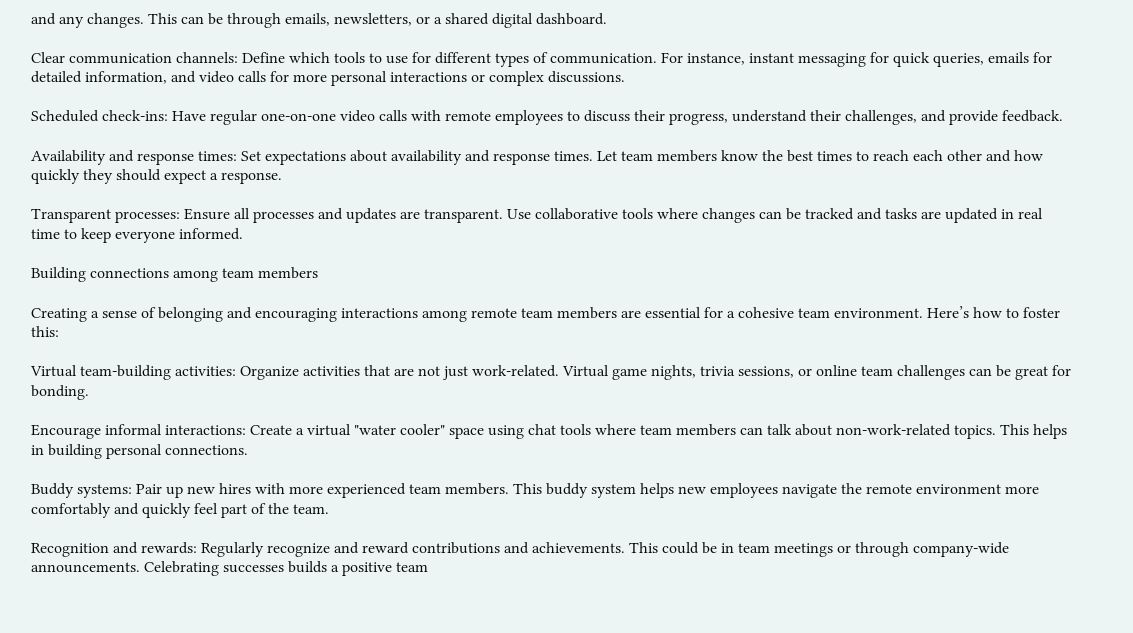and any changes. This can be through emails, newsletters, or a shared digital dashboard.

Clear communication channels: Define which tools to use for different types of communication. For instance, instant messaging for quick queries, emails for detailed information, and video calls for more personal interactions or complex discussions.

Scheduled check-ins: Have regular one-on-one video calls with remote employees to discuss their progress, understand their challenges, and provide feedback.

Availability and response times: Set expectations about availability and response times. Let team members know the best times to reach each other and how quickly they should expect a response.

Transparent processes: Ensure all processes and updates are transparent. Use collaborative tools where changes can be tracked and tasks are updated in real time to keep everyone informed.

Building connections among team members

Creating a sense of belonging and encouraging interactions among remote team members are essential for a cohesive team environment. Here’s how to foster this:

Virtual team-building activities: Organize activities that are not just work-related. Virtual game nights, trivia sessions, or online team challenges can be great for bonding.

Encourage informal interactions: Create a virtual "water cooler" space using chat tools where team members can talk about non-work-related topics. This helps in building personal connections.

Buddy systems: Pair up new hires with more experienced team members. This buddy system helps new employees navigate the remote environment more comfortably and quickly feel part of the team.

Recognition and rewards: Regularly recognize and reward contributions and achievements. This could be in team meetings or through company-wide announcements. Celebrating successes builds a positive team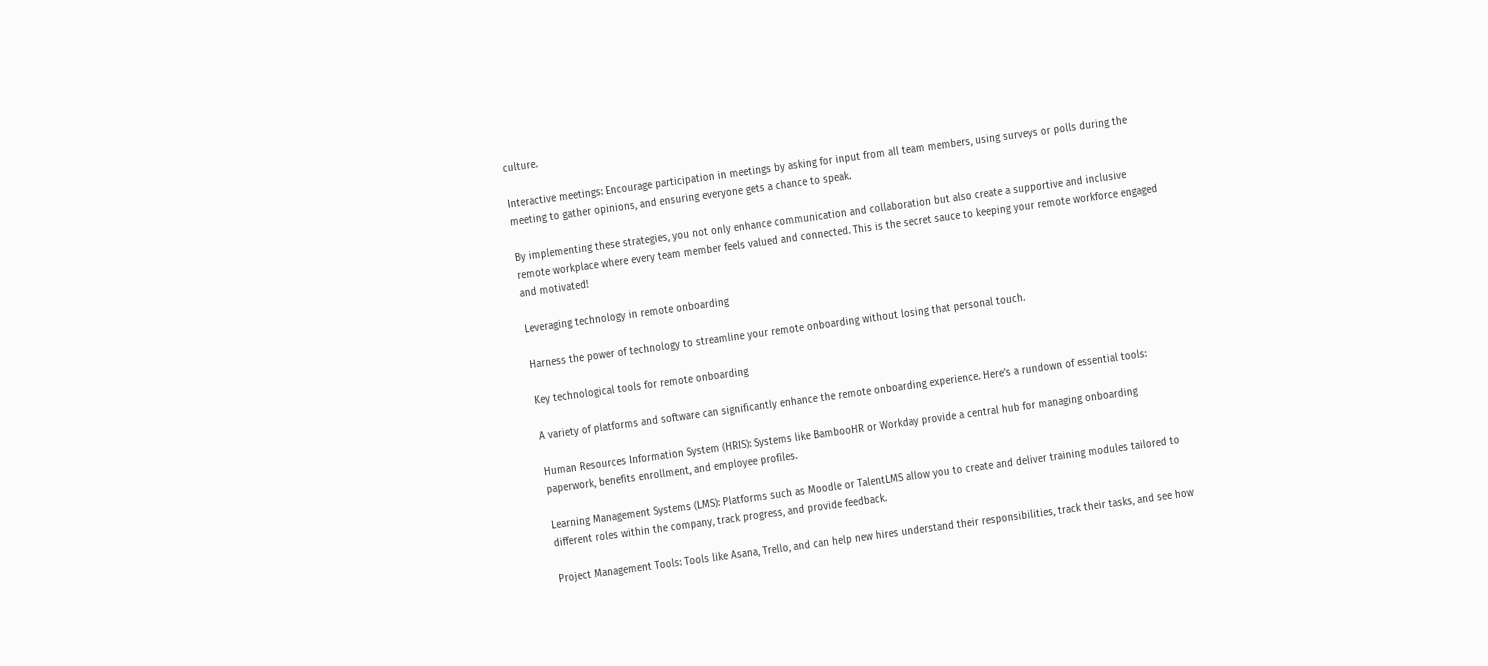culture.

Interactive meetings: Encourage participation in meetings by asking for input from all team members, using surveys or polls during the meeting to gather opinions, and ensuring everyone gets a chance to speak.

By implementing these strategies, you not only enhance communication and collaboration but also create a supportive and inclusive remote workplace where every team member feels valued and connected. This is the secret sauce to keeping your remote workforce engaged and motivated!

Leveraging technology in remote onboarding

Harness the power of technology to streamline your remote onboarding without losing that personal touch.

Key technological tools for remote onboarding

A variety of platforms and software can significantly enhance the remote onboarding experience. Here’s a rundown of essential tools:

Human Resources Information System (HRIS): Systems like BambooHR or Workday provide a central hub for managing onboarding paperwork, benefits enrollment, and employee profiles.

Learning Management Systems (LMS): Platforms such as Moodle or TalentLMS allow you to create and deliver training modules tailored to different roles within the company, track progress, and provide feedback.

Project Management Tools: Tools like Asana, Trello, and can help new hires understand their responsibilities, track their tasks, and see how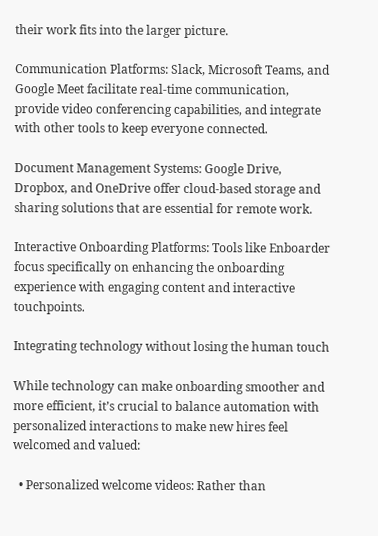their work fits into the larger picture.

Communication Platforms: Slack, Microsoft Teams, and Google Meet facilitate real-time communication, provide video conferencing capabilities, and integrate with other tools to keep everyone connected.

Document Management Systems: Google Drive, Dropbox, and OneDrive offer cloud-based storage and sharing solutions that are essential for remote work.

Interactive Onboarding Platforms: Tools like Enboarder focus specifically on enhancing the onboarding experience with engaging content and interactive touchpoints.

Integrating technology without losing the human touch

While technology can make onboarding smoother and more efficient, it’s crucial to balance automation with personalized interactions to make new hires feel welcomed and valued:

  • Personalized welcome videos: Rather than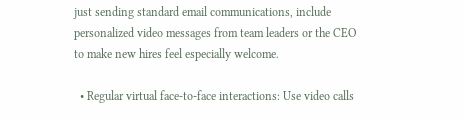just sending standard email communications, include personalized video messages from team leaders or the CEO to make new hires feel especially welcome.

  • Regular virtual face-to-face interactions: Use video calls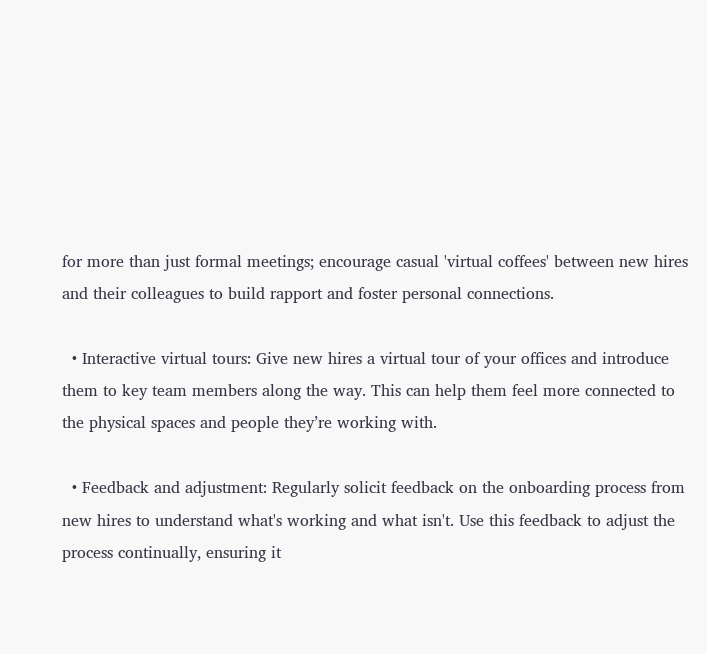for more than just formal meetings; encourage casual 'virtual coffees' between new hires and their colleagues to build rapport and foster personal connections.

  • Interactive virtual tours: Give new hires a virtual tour of your offices and introduce them to key team members along the way. This can help them feel more connected to the physical spaces and people they’re working with.

  • Feedback and adjustment: Regularly solicit feedback on the onboarding process from new hires to understand what's working and what isn't. Use this feedback to adjust the process continually, ensuring it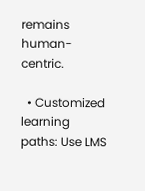remains human-centric.

  • Customized learning paths: Use LMS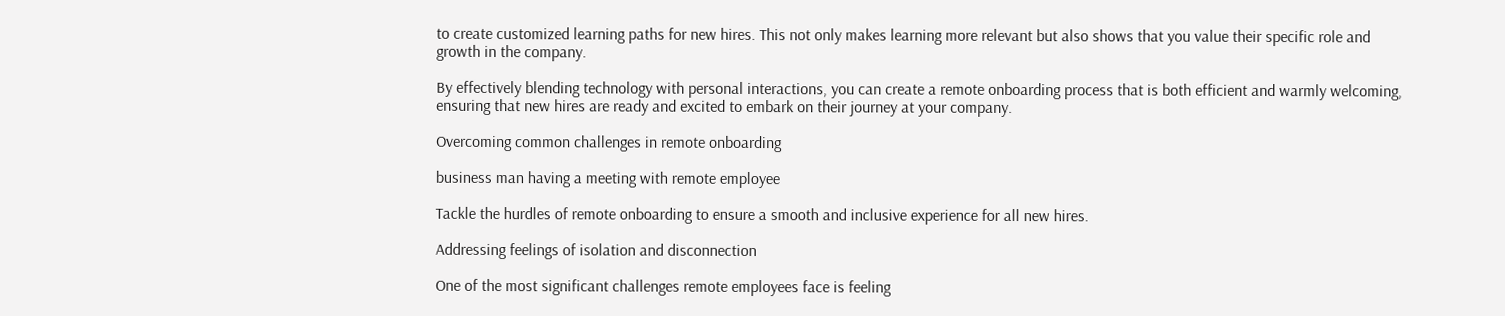to create customized learning paths for new hires. This not only makes learning more relevant but also shows that you value their specific role and growth in the company.

By effectively blending technology with personal interactions, you can create a remote onboarding process that is both efficient and warmly welcoming, ensuring that new hires are ready and excited to embark on their journey at your company.

Overcoming common challenges in remote onboarding

business man having a meeting with remote employee

Tackle the hurdles of remote onboarding to ensure a smooth and inclusive experience for all new hires.

Addressing feelings of isolation and disconnection

One of the most significant challenges remote employees face is feeling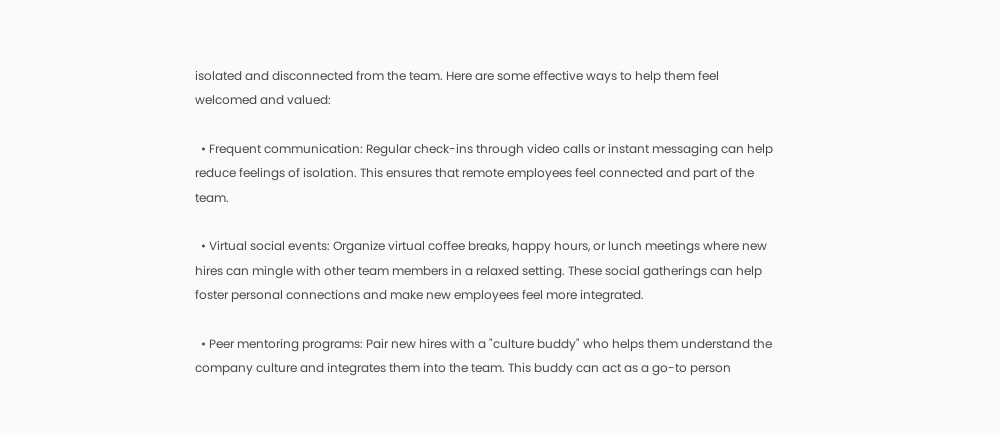isolated and disconnected from the team. Here are some effective ways to help them feel welcomed and valued:

  • Frequent communication: Regular check-ins through video calls or instant messaging can help reduce feelings of isolation. This ensures that remote employees feel connected and part of the team.

  • Virtual social events: Organize virtual coffee breaks, happy hours, or lunch meetings where new hires can mingle with other team members in a relaxed setting. These social gatherings can help foster personal connections and make new employees feel more integrated.

  • Peer mentoring programs: Pair new hires with a "culture buddy" who helps them understand the company culture and integrates them into the team. This buddy can act as a go-to person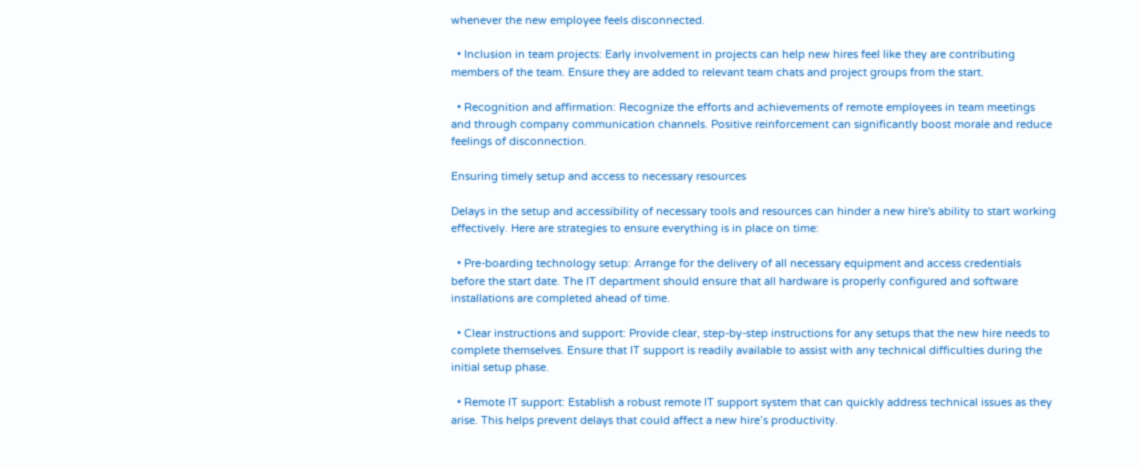whenever the new employee feels disconnected.

  • Inclusion in team projects: Early involvement in projects can help new hires feel like they are contributing members of the team. Ensure they are added to relevant team chats and project groups from the start.

  • Recognition and affirmation: Recognize the efforts and achievements of remote employees in team meetings and through company communication channels. Positive reinforcement can significantly boost morale and reduce feelings of disconnection.

Ensuring timely setup and access to necessary resources

Delays in the setup and accessibility of necessary tools and resources can hinder a new hire's ability to start working effectively. Here are strategies to ensure everything is in place on time:

  • Pre-boarding technology setup: Arrange for the delivery of all necessary equipment and access credentials before the start date. The IT department should ensure that all hardware is properly configured and software installations are completed ahead of time.

  • Clear instructions and support: Provide clear, step-by-step instructions for any setups that the new hire needs to complete themselves. Ensure that IT support is readily available to assist with any technical difficulties during the initial setup phase.

  • Remote IT support: Establish a robust remote IT support system that can quickly address technical issues as they arise. This helps prevent delays that could affect a new hire’s productivity.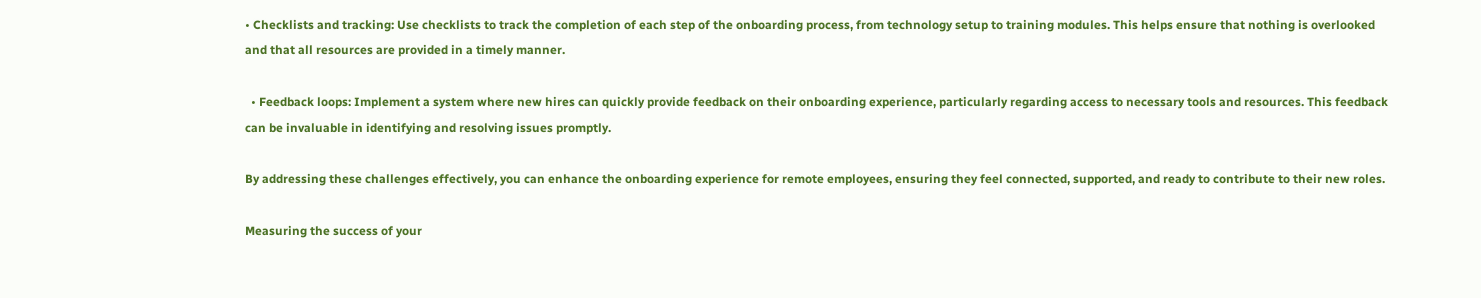• Checklists and tracking: Use checklists to track the completion of each step of the onboarding process, from technology setup to training modules. This helps ensure that nothing is overlooked and that all resources are provided in a timely manner.

  • Feedback loops: Implement a system where new hires can quickly provide feedback on their onboarding experience, particularly regarding access to necessary tools and resources. This feedback can be invaluable in identifying and resolving issues promptly.

By addressing these challenges effectively, you can enhance the onboarding experience for remote employees, ensuring they feel connected, supported, and ready to contribute to their new roles.

Measuring the success of your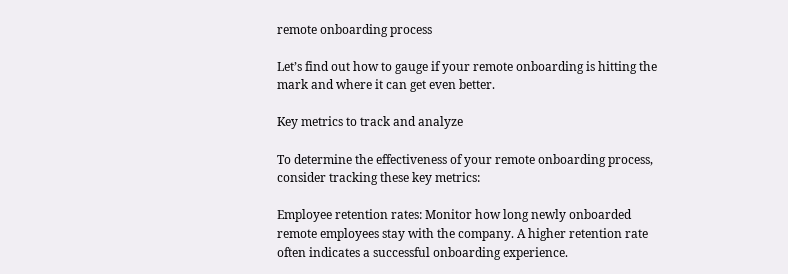remote onboarding process

Let’s find out how to gauge if your remote onboarding is hitting the mark and where it can get even better.

Key metrics to track and analyze

To determine the effectiveness of your remote onboarding process, consider tracking these key metrics:

Employee retention rates: Monitor how long newly onboarded remote employees stay with the company. A higher retention rate often indicates a successful onboarding experience.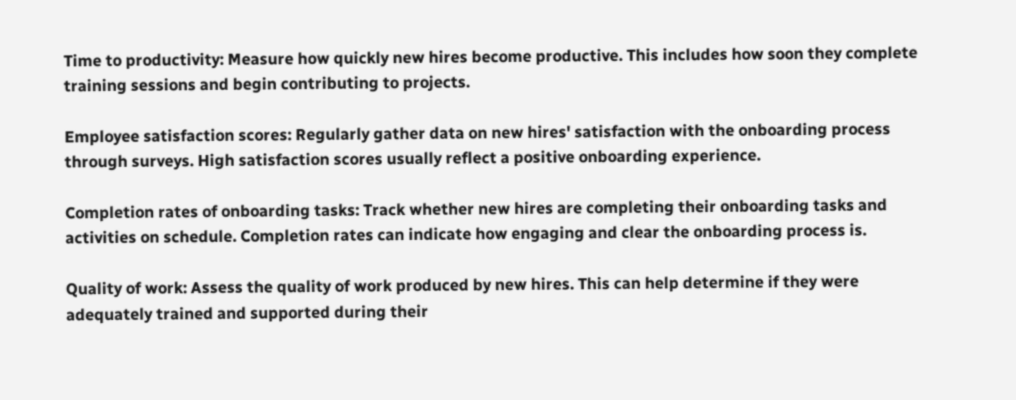Time to productivity: Measure how quickly new hires become productive. This includes how soon they complete training sessions and begin contributing to projects.

Employee satisfaction scores: Regularly gather data on new hires' satisfaction with the onboarding process through surveys. High satisfaction scores usually reflect a positive onboarding experience.

Completion rates of onboarding tasks: Track whether new hires are completing their onboarding tasks and activities on schedule. Completion rates can indicate how engaging and clear the onboarding process is.

Quality of work: Assess the quality of work produced by new hires. This can help determine if they were adequately trained and supported during their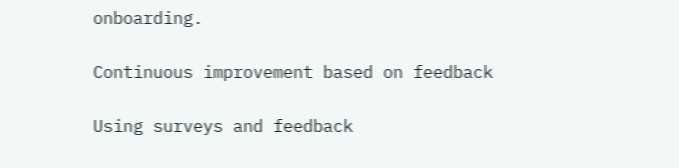onboarding.

Continuous improvement based on feedback

Using surveys and feedback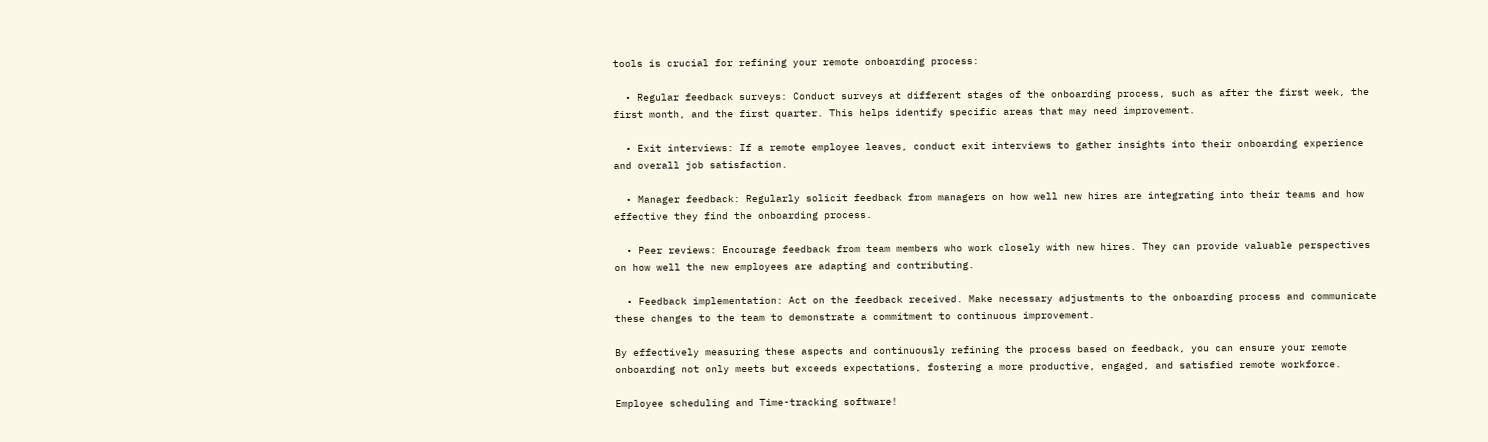tools is crucial for refining your remote onboarding process:

  • Regular feedback surveys: Conduct surveys at different stages of the onboarding process, such as after the first week, the first month, and the first quarter. This helps identify specific areas that may need improvement.

  • Exit interviews: If a remote employee leaves, conduct exit interviews to gather insights into their onboarding experience and overall job satisfaction.

  • Manager feedback: Regularly solicit feedback from managers on how well new hires are integrating into their teams and how effective they find the onboarding process.

  • Peer reviews: Encourage feedback from team members who work closely with new hires. They can provide valuable perspectives on how well the new employees are adapting and contributing.

  • Feedback implementation: Act on the feedback received. Make necessary adjustments to the onboarding process and communicate these changes to the team to demonstrate a commitment to continuous improvement.

By effectively measuring these aspects and continuously refining the process based on feedback, you can ensure your remote onboarding not only meets but exceeds expectations, fostering a more productive, engaged, and satisfied remote workforce.

Employee scheduling and Time-tracking software!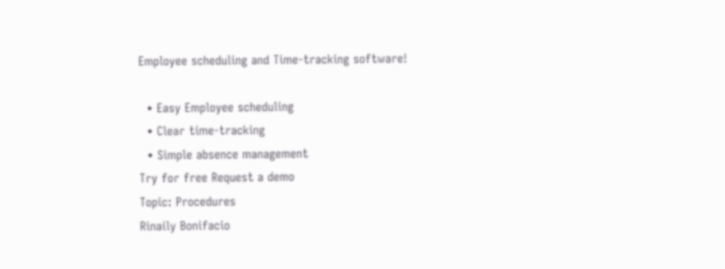Employee scheduling and Time-tracking software!

  • Easy Employee scheduling
  • Clear time-tracking
  • Simple absence management
Try for free Request a demo
Topic: Procedures
Rinaily Bonifacio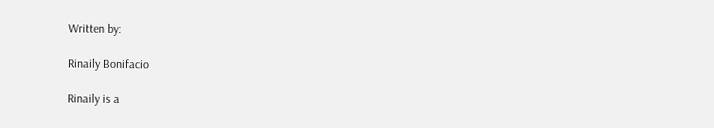Written by:

Rinaily Bonifacio

Rinaily is a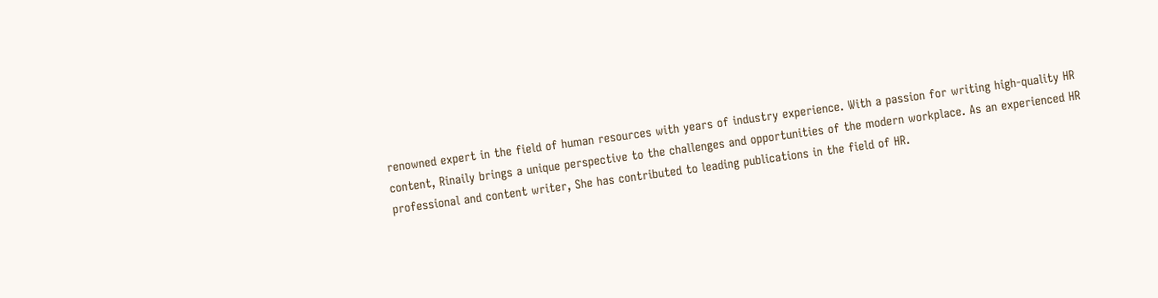renowned expert in the field of human resources with years of industry experience. With a passion for writing high-quality HR content, Rinaily brings a unique perspective to the challenges and opportunities of the modern workplace. As an experienced HR professional and content writer, She has contributed to leading publications in the field of HR.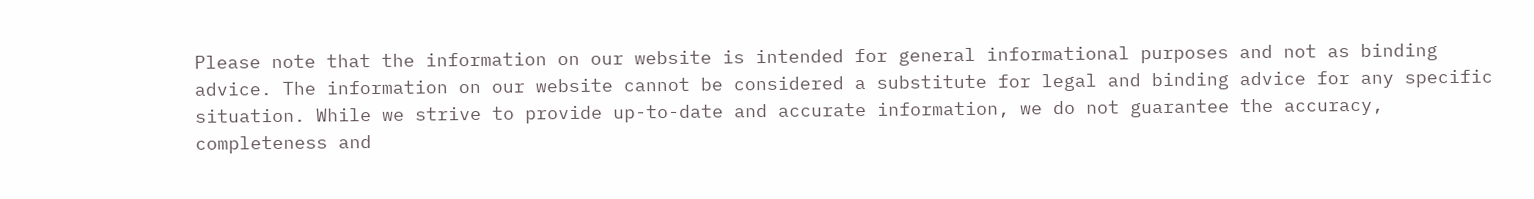Please note that the information on our website is intended for general informational purposes and not as binding advice. The information on our website cannot be considered a substitute for legal and binding advice for any specific situation. While we strive to provide up-to-date and accurate information, we do not guarantee the accuracy, completeness and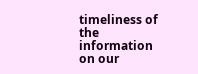timeliness of the information on our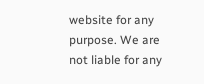website for any purpose. We are not liable for any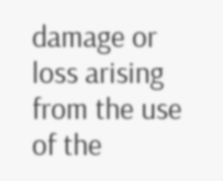damage or loss arising from the use of the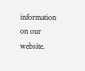information on our website.